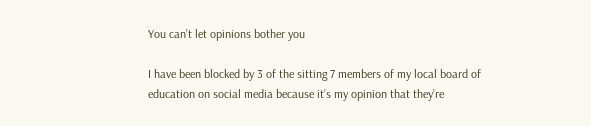You can’t let opinions bother you

I have been blocked by 3 of the sitting 7 members of my local board of education on social media because it’s my opinion that they’re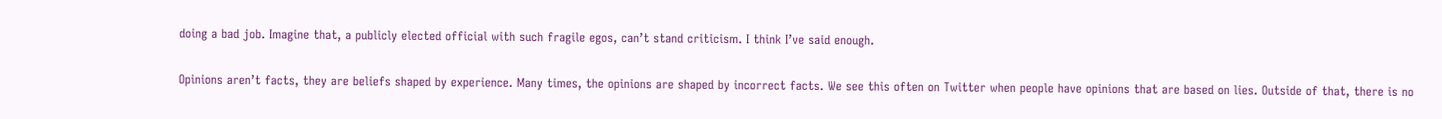doing a bad job. Imagine that, a publicly elected official with such fragile egos, can’t stand criticism. I think I’ve said enough.

Opinions aren’t facts, they are beliefs shaped by experience. Many times, the opinions are shaped by incorrect facts. We see this often on Twitter when people have opinions that are based on lies. Outside of that, there is no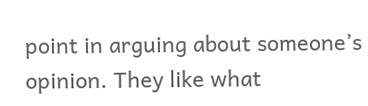point in arguing about someone’s opinion. They like what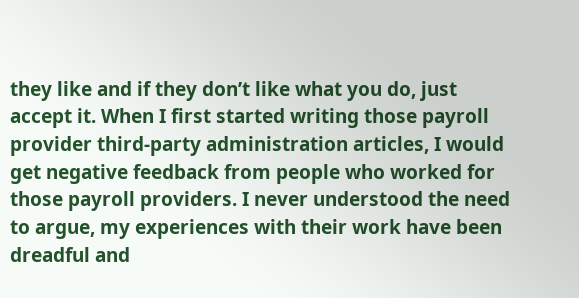they like and if they don’t like what you do, just accept it. When I first started writing those payroll provider third-party administration articles, I would get negative feedback from people who worked for those payroll providers. I never understood the need to argue, my experiences with their work have been dreadful and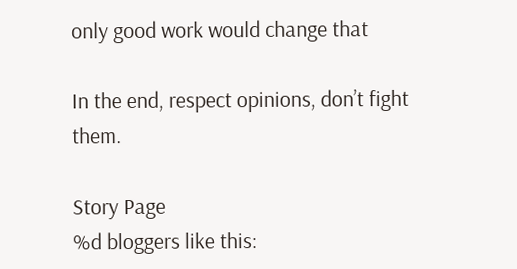only good work would change that

In the end, respect opinions, don’t fight them.

Story Page
%d bloggers like this: